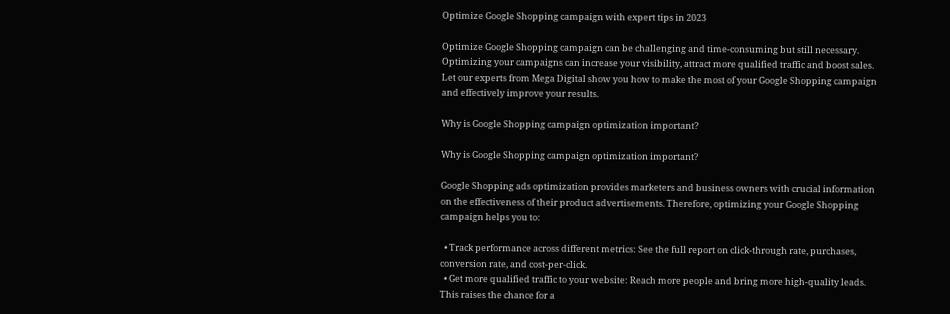Optimize Google Shopping campaign with expert tips in 2023

Optimize Google Shopping campaign can be challenging and time-consuming but still necessary. Optimizing your campaigns can increase your visibility, attract more qualified traffic and boost sales. Let our experts from Mega Digital show you how to make the most of your Google Shopping campaign and effectively improve your results.

Why is Google Shopping campaign optimization important?

Why is Google Shopping campaign optimization important?

Google Shopping ads optimization provides marketers and business owners with crucial information on the effectiveness of their product advertisements. Therefore, optimizing your Google Shopping campaign helps you to:

  • Track performance across different metrics: See the full report on click-through rate, purchases, conversion rate, and cost-per-click.
  • Get more qualified traffic to your website: Reach more people and bring more high-quality leads. This raises the chance for a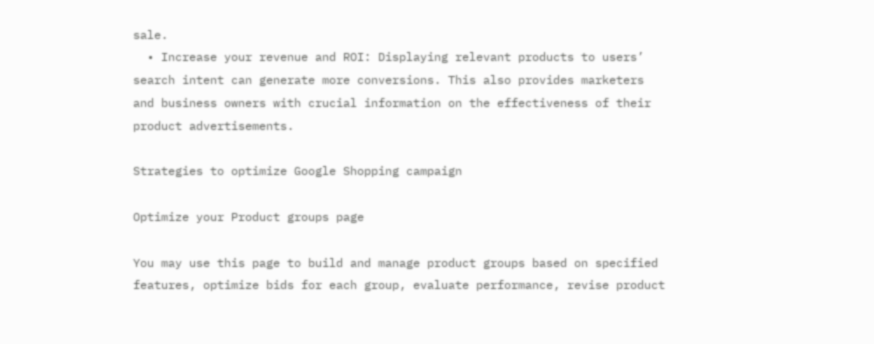sale.
  • Increase your revenue and ROI: Displaying relevant products to users’ search intent can generate more conversions. This also provides marketers and business owners with crucial information on the effectiveness of their product advertisements.

Strategies to optimize Google Shopping campaign

Optimize your Product groups page

You may use this page to build and manage product groups based on specified features, optimize bids for each group, evaluate performance, revise product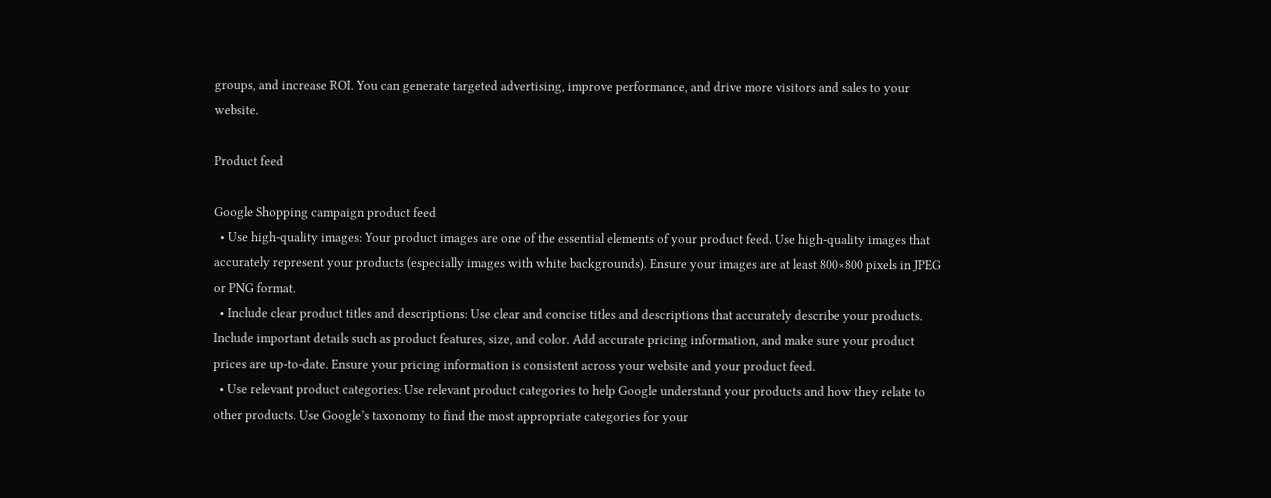groups, and increase ROI. You can generate targeted advertising, improve performance, and drive more visitors and sales to your website.

Product feed

Google Shopping campaign product feed
  • Use high-quality images: Your product images are one of the essential elements of your product feed. Use high-quality images that accurately represent your products (especially images with white backgrounds). Ensure your images are at least 800×800 pixels in JPEG or PNG format.
  • Include clear product titles and descriptions: Use clear and concise titles and descriptions that accurately describe your products. Include important details such as product features, size, and color. Add accurate pricing information, and make sure your product prices are up-to-date. Ensure your pricing information is consistent across your website and your product feed.
  • Use relevant product categories: Use relevant product categories to help Google understand your products and how they relate to other products. Use Google’s taxonomy to find the most appropriate categories for your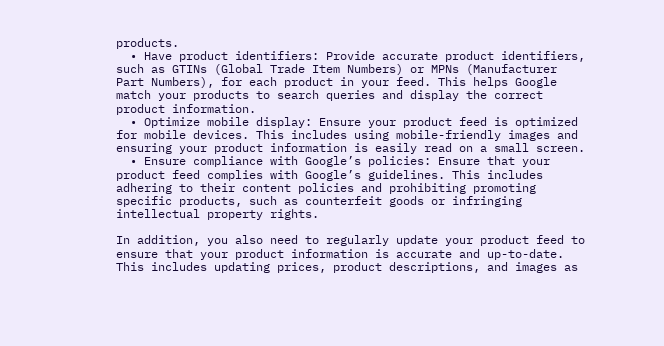products.
  • Have product identifiers: Provide accurate product identifiers, such as GTINs (Global Trade Item Numbers) or MPNs (Manufacturer Part Numbers), for each product in your feed. This helps Google match your products to search queries and display the correct product information.
  • Optimize mobile display: Ensure your product feed is optimized for mobile devices. This includes using mobile-friendly images and ensuring your product information is easily read on a small screen.
  • Ensure compliance with Google’s policies: Ensure that your product feed complies with Google’s guidelines. This includes adhering to their content policies and prohibiting promoting specific products, such as counterfeit goods or infringing intellectual property rights.

In addition, you also need to regularly update your product feed to ensure that your product information is accurate and up-to-date. This includes updating prices, product descriptions, and images as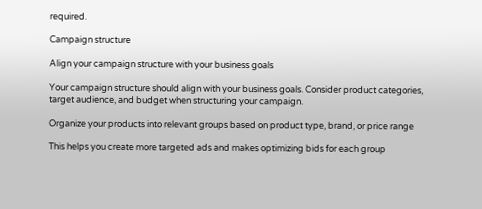required.

Campaign structure

Align your campaign structure with your business goals

Your campaign structure should align with your business goals. Consider product categories, target audience, and budget when structuring your campaign.

Organize your products into relevant groups based on product type, brand, or price range

This helps you create more targeted ads and makes optimizing bids for each group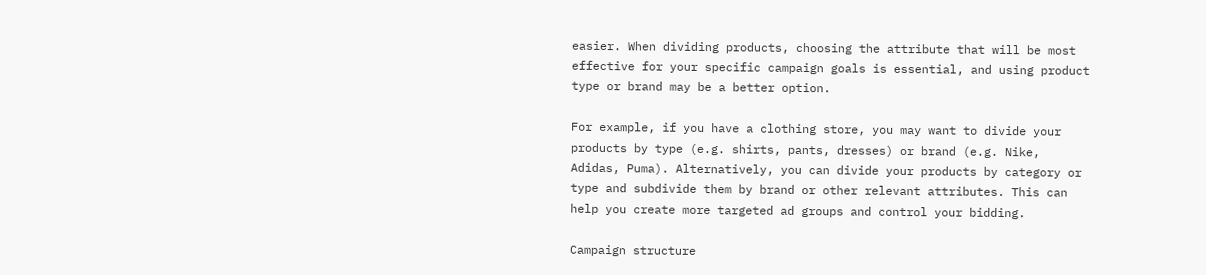easier. When dividing products, choosing the attribute that will be most effective for your specific campaign goals is essential, and using product type or brand may be a better option.

For example, if you have a clothing store, you may want to divide your products by type (e.g. shirts, pants, dresses) or brand (e.g. Nike, Adidas, Puma). Alternatively, you can divide your products by category or type and subdivide them by brand or other relevant attributes. This can help you create more targeted ad groups and control your bidding.

Campaign structure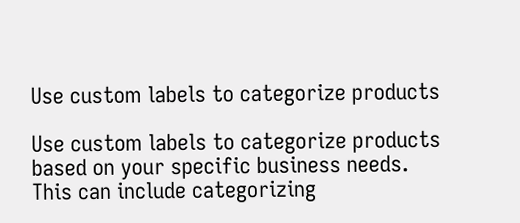Use custom labels to categorize products

Use custom labels to categorize products based on your specific business needs. This can include categorizing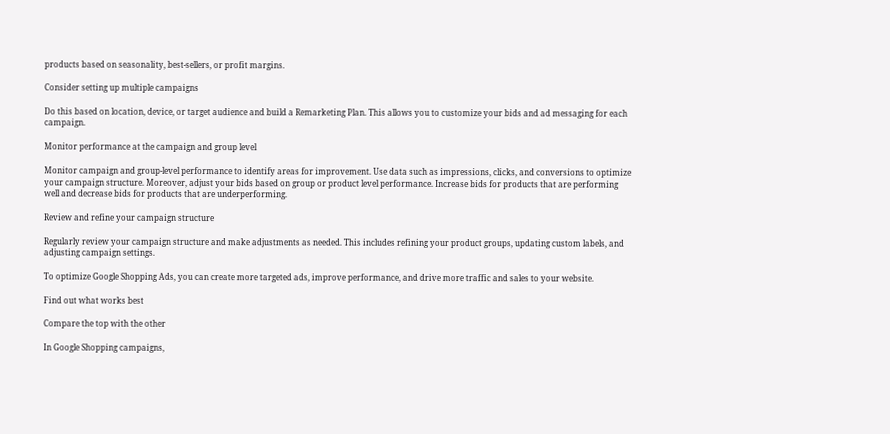products based on seasonality, best-sellers, or profit margins.

Consider setting up multiple campaigns

Do this based on location, device, or target audience and build a Remarketing Plan. This allows you to customize your bids and ad messaging for each campaign.

Monitor performance at the campaign and group level

Monitor campaign and group-level performance to identify areas for improvement. Use data such as impressions, clicks, and conversions to optimize your campaign structure. Moreover, adjust your bids based on group or product level performance. Increase bids for products that are performing well and decrease bids for products that are underperforming.

Review and refine your campaign structure

Regularly review your campaign structure and make adjustments as needed. This includes refining your product groups, updating custom labels, and adjusting campaign settings.

To optimize Google Shopping Ads, you can create more targeted ads, improve performance, and drive more traffic and sales to your website.

Find out what works best

Compare the top with the other

In Google Shopping campaigns,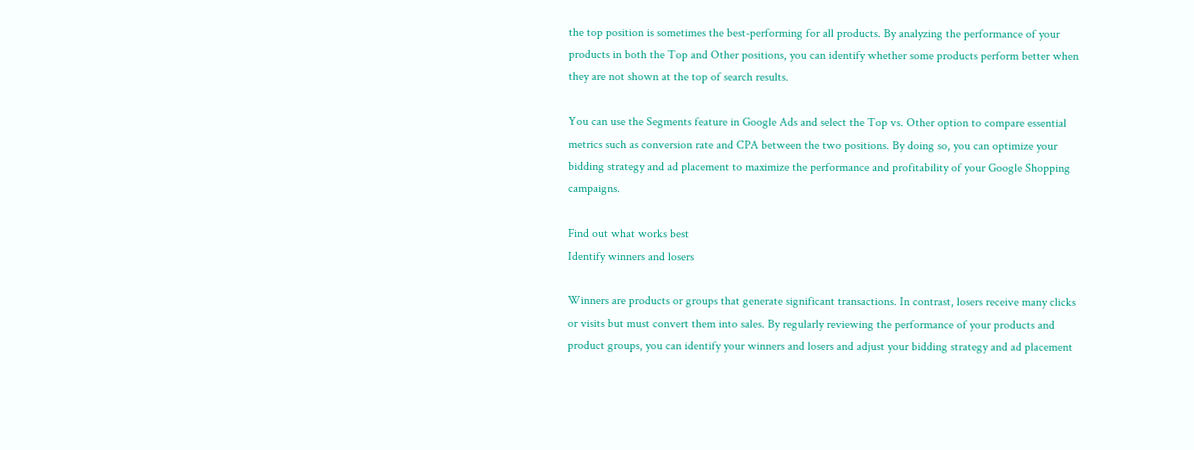the top position is sometimes the best-performing for all products. By analyzing the performance of your products in both the Top and Other positions, you can identify whether some products perform better when they are not shown at the top of search results.

You can use the Segments feature in Google Ads and select the Top vs. Other option to compare essential metrics such as conversion rate and CPA between the two positions. By doing so, you can optimize your bidding strategy and ad placement to maximize the performance and profitability of your Google Shopping campaigns.

Find out what works best
Identify winners and losers

Winners are products or groups that generate significant transactions. In contrast, losers receive many clicks or visits but must convert them into sales. By regularly reviewing the performance of your products and product groups, you can identify your winners and losers and adjust your bidding strategy and ad placement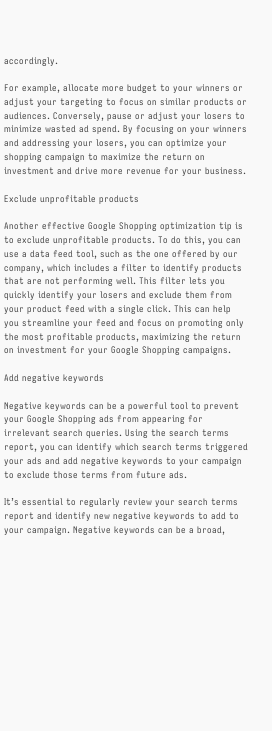accordingly.

For example, allocate more budget to your winners or adjust your targeting to focus on similar products or audiences. Conversely, pause or adjust your losers to minimize wasted ad spend. By focusing on your winners and addressing your losers, you can optimize your shopping campaign to maximize the return on investment and drive more revenue for your business.

Exclude unprofitable products

Another effective Google Shopping optimization tip is to exclude unprofitable products. To do this, you can use a data feed tool, such as the one offered by our company, which includes a filter to identify products that are not performing well. This filter lets you quickly identify your losers and exclude them from your product feed with a single click. This can help you streamline your feed and focus on promoting only the most profitable products, maximizing the return on investment for your Google Shopping campaigns.

Add negative keywords

Negative keywords can be a powerful tool to prevent your Google Shopping ads from appearing for irrelevant search queries. Using the search terms report, you can identify which search terms triggered your ads and add negative keywords to your campaign to exclude those terms from future ads.

It’s essential to regularly review your search terms report and identify new negative keywords to add to your campaign. Negative keywords can be a broad,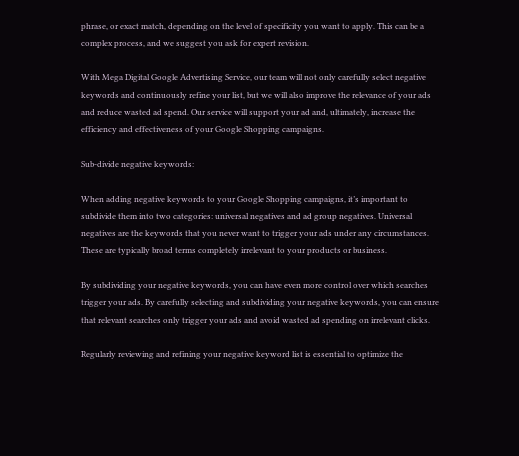phrase, or exact match, depending on the level of specificity you want to apply. This can be a complex process, and we suggest you ask for expert revision.

With Mega Digital Google Advertising Service, our team will not only carefully select negative keywords and continuously refine your list, but we will also improve the relevance of your ads and reduce wasted ad spend. Our service will support your ad and, ultimately, increase the efficiency and effectiveness of your Google Shopping campaigns.

Sub-divide negative keywords:

When adding negative keywords to your Google Shopping campaigns, it’s important to subdivide them into two categories: universal negatives and ad group negatives. Universal negatives are the keywords that you never want to trigger your ads under any circumstances. These are typically broad terms completely irrelevant to your products or business.

By subdividing your negative keywords, you can have even more control over which searches trigger your ads. By carefully selecting and subdividing your negative keywords, you can ensure that relevant searches only trigger your ads and avoid wasted ad spending on irrelevant clicks.

Regularly reviewing and refining your negative keyword list is essential to optimize the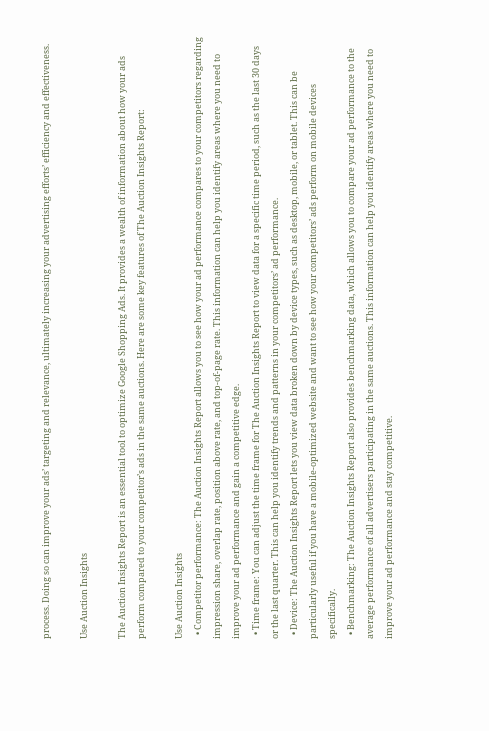process. Doing so can improve your ads’ targeting and relevance, ultimately increasing your advertising efforts’ efficiency and effectiveness.

Use Auction Insights

The Auction Insights Report is an essential tool to optimize Google Shopping Ads. It provides a wealth of information about how your ads perform compared to your competitor’s ads in the same auctions. Here are some key features of The Auction Insights Report:

Use Auction Insights
  • Competitor performance: The Auction Insights Report allows you to see how your ad performance compares to your competitors regarding impression share, overlap rate, position above rate, and top-of-page rate. This information can help you identify areas where you need to improve your ad performance and gain a competitive edge.
  • Time frame: You can adjust the time frame for The Auction Insights Report to view data for a specific time period, such as the last 30 days or the last quarter. This can help you identify trends and patterns in your competitors’ ad performance.
  • Device: The Auction Insights Report lets you view data broken down by device types, such as desktop, mobile, or tablet. This can be particularly useful if you have a mobile-optimized website and want to see how your competitors’ ads perform on mobile devices specifically.
  • Benchmarking: The Auction Insights Report also provides benchmarking data, which allows you to compare your ad performance to the average performance of all advertisers participating in the same auctions. This information can help you identify areas where you need to improve your ad performance and stay competitive.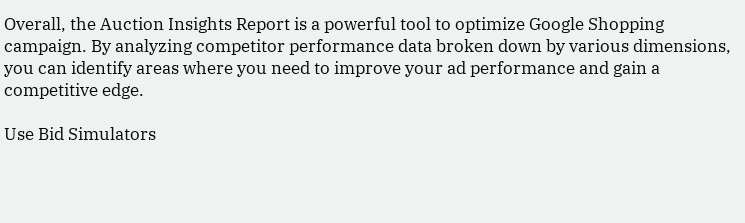Overall, the Auction Insights Report is a powerful tool to optimize Google Shopping campaign. By analyzing competitor performance data broken down by various dimensions, you can identify areas where you need to improve your ad performance and gain a competitive edge.

Use Bid Simulators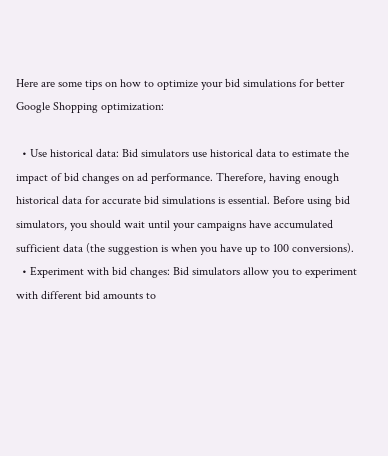Here are some tips on how to optimize your bid simulations for better Google Shopping optimization:

  • Use historical data: Bid simulators use historical data to estimate the impact of bid changes on ad performance. Therefore, having enough historical data for accurate bid simulations is essential. Before using bid simulators, you should wait until your campaigns have accumulated sufficient data (the suggestion is when you have up to 100 conversions).
  • Experiment with bid changes: Bid simulators allow you to experiment with different bid amounts to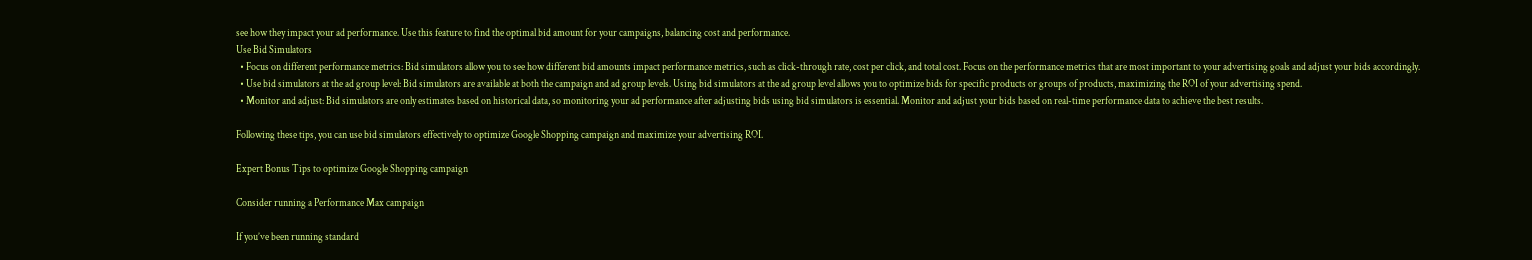see how they impact your ad performance. Use this feature to find the optimal bid amount for your campaigns, balancing cost and performance.
Use Bid Simulators
  • Focus on different performance metrics: Bid simulators allow you to see how different bid amounts impact performance metrics, such as click-through rate, cost per click, and total cost. Focus on the performance metrics that are most important to your advertising goals and adjust your bids accordingly.
  • Use bid simulators at the ad group level: Bid simulators are available at both the campaign and ad group levels. Using bid simulators at the ad group level allows you to optimize bids for specific products or groups of products, maximizing the ROI of your advertising spend.
  • Monitor and adjust: Bid simulators are only estimates based on historical data, so monitoring your ad performance after adjusting bids using bid simulators is essential. Monitor and adjust your bids based on real-time performance data to achieve the best results.

Following these tips, you can use bid simulators effectively to optimize Google Shopping campaign and maximize your advertising ROI.

Expert Bonus Tips to optimize Google Shopping campaign

Consider running a Performance Max campaign

If you’ve been running standard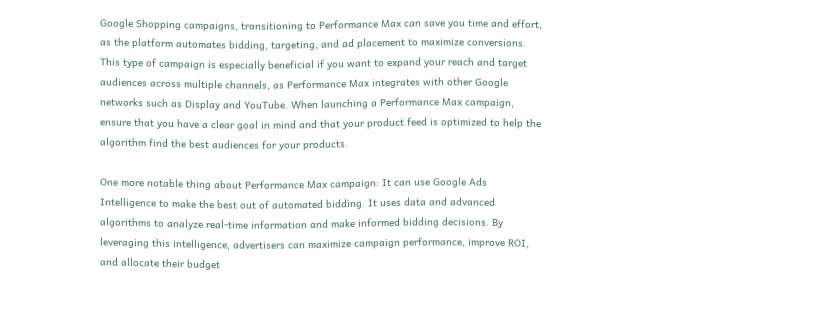Google Shopping campaigns, transitioning to Performance Max can save you time and effort, as the platform automates bidding, targeting, and ad placement to maximize conversions. This type of campaign is especially beneficial if you want to expand your reach and target audiences across multiple channels, as Performance Max integrates with other Google networks such as Display and YouTube. When launching a Performance Max campaign, ensure that you have a clear goal in mind and that your product feed is optimized to help the algorithm find the best audiences for your products.

One more notable thing about Performance Max campaign: It can use Google Ads Intelligence to make the best out of automated bidding. It uses data and advanced algorithms to analyze real-time information and make informed bidding decisions. By leveraging this intelligence, advertisers can maximize campaign performance, improve ROI, and allocate their budget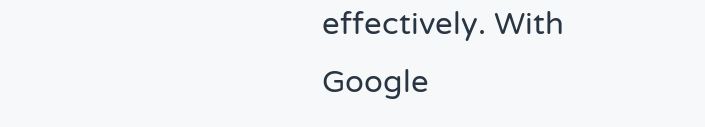effectively. With Google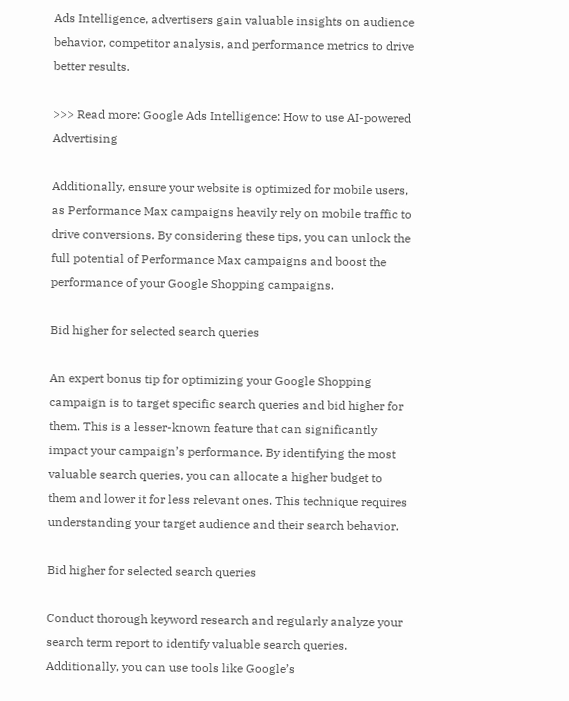Ads Intelligence, advertisers gain valuable insights on audience behavior, competitor analysis, and performance metrics to drive better results.

>>> Read more: Google Ads Intelligence: How to use AI-powered Advertising

Additionally, ensure your website is optimized for mobile users, as Performance Max campaigns heavily rely on mobile traffic to drive conversions. By considering these tips, you can unlock the full potential of Performance Max campaigns and boost the performance of your Google Shopping campaigns.

Bid higher for selected search queries

An expert bonus tip for optimizing your Google Shopping campaign is to target specific search queries and bid higher for them. This is a lesser-known feature that can significantly impact your campaign’s performance. By identifying the most valuable search queries, you can allocate a higher budget to them and lower it for less relevant ones. This technique requires understanding your target audience and their search behavior.

Bid higher for selected search queries

Conduct thorough keyword research and regularly analyze your search term report to identify valuable search queries. Additionally, you can use tools like Google’s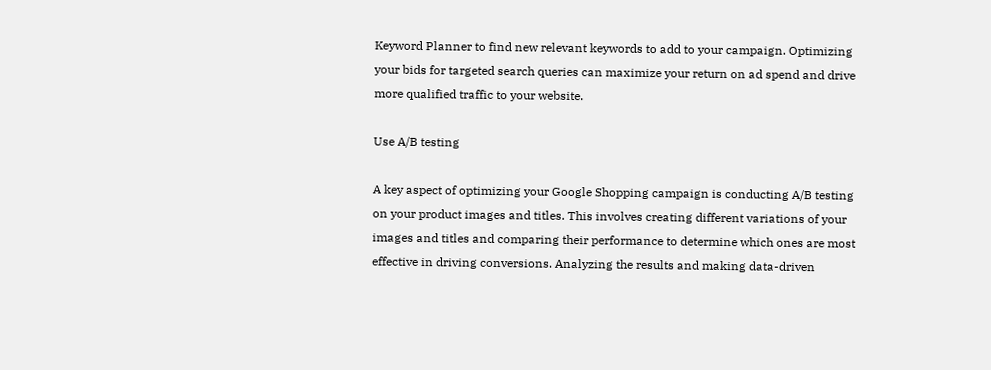Keyword Planner to find new relevant keywords to add to your campaign. Optimizing your bids for targeted search queries can maximize your return on ad spend and drive more qualified traffic to your website.

Use A/B testing

A key aspect of optimizing your Google Shopping campaign is conducting A/B testing on your product images and titles. This involves creating different variations of your images and titles and comparing their performance to determine which ones are most effective in driving conversions. Analyzing the results and making data-driven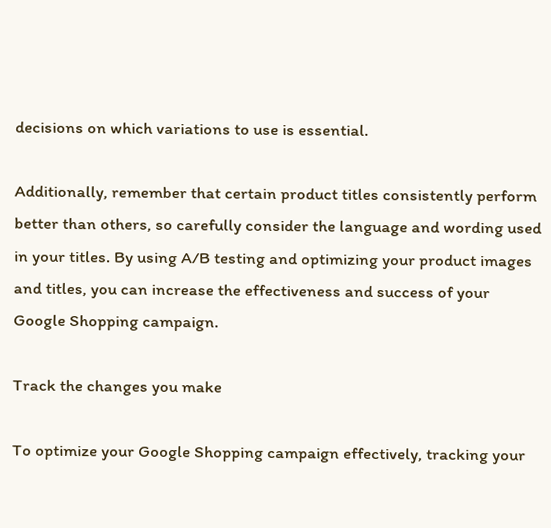decisions on which variations to use is essential.

Additionally, remember that certain product titles consistently perform better than others, so carefully consider the language and wording used in your titles. By using A/B testing and optimizing your product images and titles, you can increase the effectiveness and success of your Google Shopping campaign.

Track the changes you make

To optimize your Google Shopping campaign effectively, tracking your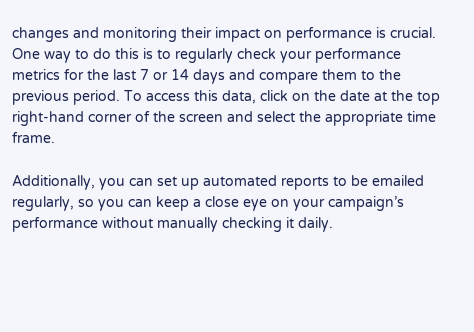changes and monitoring their impact on performance is crucial. One way to do this is to regularly check your performance metrics for the last 7 or 14 days and compare them to the previous period. To access this data, click on the date at the top right-hand corner of the screen and select the appropriate time frame.

Additionally, you can set up automated reports to be emailed regularly, so you can keep a close eye on your campaign’s performance without manually checking it daily.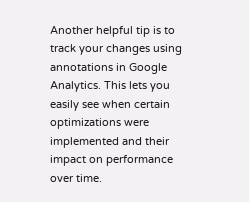Another helpful tip is to track your changes using annotations in Google Analytics. This lets you easily see when certain optimizations were implemented and their impact on performance over time.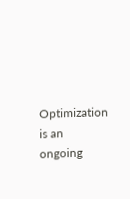Optimization is an ongoing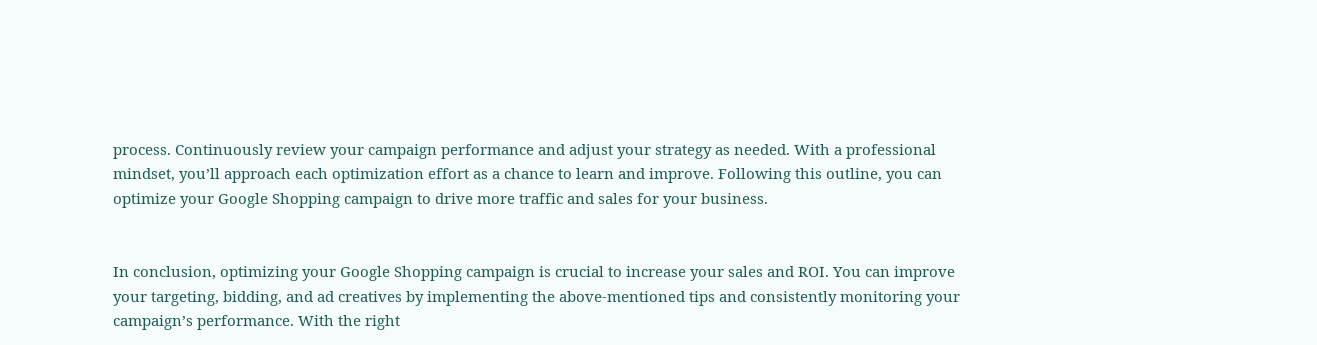process. Continuously review your campaign performance and adjust your strategy as needed. With a professional mindset, you’ll approach each optimization effort as a chance to learn and improve. Following this outline, you can optimize your Google Shopping campaign to drive more traffic and sales for your business.


In conclusion, optimizing your Google Shopping campaign is crucial to increase your sales and ROI. You can improve your targeting, bidding, and ad creatives by implementing the above-mentioned tips and consistently monitoring your campaign’s performance. With the right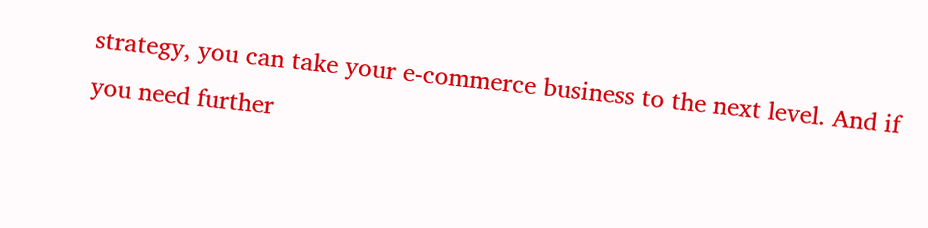strategy, you can take your e-commerce business to the next level. And if you need further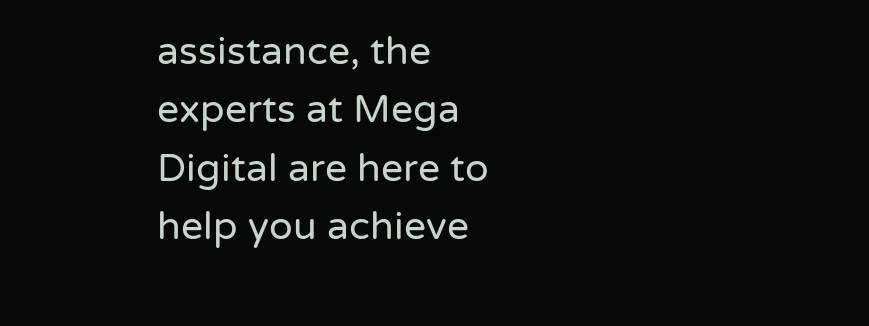assistance, the experts at Mega Digital are here to help you achieve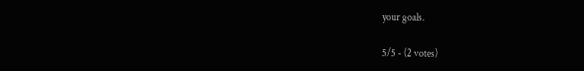your goals.

5/5 - (2 votes)